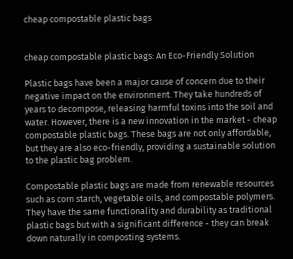cheap compostable plastic bags


cheap compostable plastic bags: An Eco-Friendly Solution

Plastic bags have been a major cause of concern due to their negative impact on the environment. They take hundreds of years to decompose, releasing harmful toxins into the soil and water. However, there is a new innovation in the market - cheap compostable plastic bags. These bags are not only affordable, but they are also eco-friendly, providing a sustainable solution to the plastic bag problem.

Compostable plastic bags are made from renewable resources such as corn starch, vegetable oils, and compostable polymers. They have the same functionality and durability as traditional plastic bags but with a significant difference - they can break down naturally in composting systems.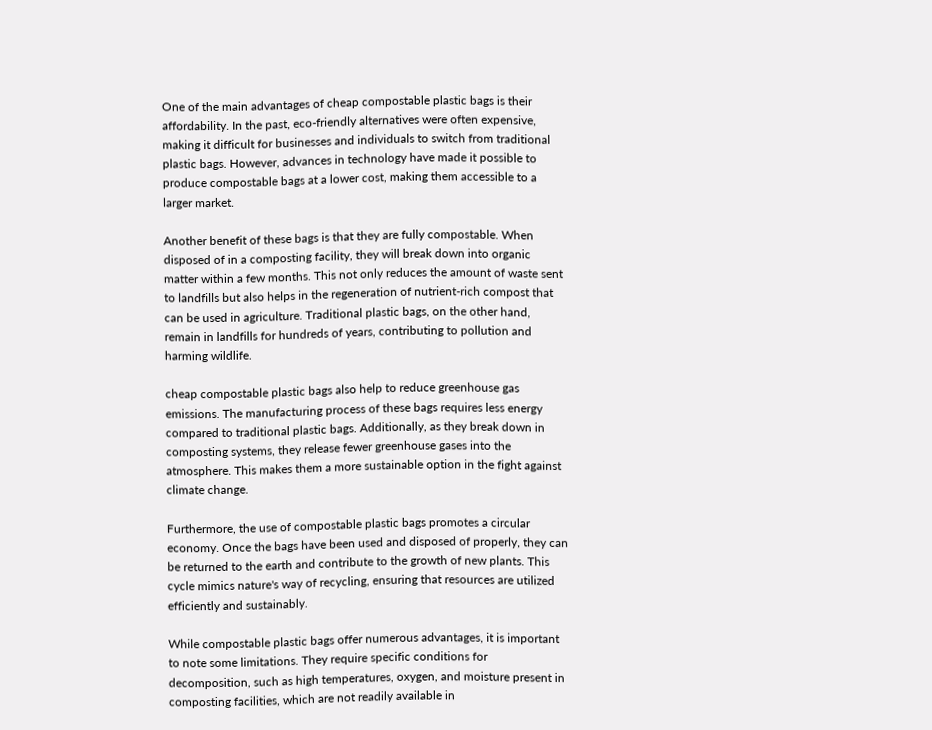One of the main advantages of cheap compostable plastic bags is their affordability. In the past, eco-friendly alternatives were often expensive, making it difficult for businesses and individuals to switch from traditional plastic bags. However, advances in technology have made it possible to produce compostable bags at a lower cost, making them accessible to a larger market.

Another benefit of these bags is that they are fully compostable. When disposed of in a composting facility, they will break down into organic matter within a few months. This not only reduces the amount of waste sent to landfills but also helps in the regeneration of nutrient-rich compost that can be used in agriculture. Traditional plastic bags, on the other hand, remain in landfills for hundreds of years, contributing to pollution and harming wildlife.

cheap compostable plastic bags also help to reduce greenhouse gas emissions. The manufacturing process of these bags requires less energy compared to traditional plastic bags. Additionally, as they break down in composting systems, they release fewer greenhouse gases into the atmosphere. This makes them a more sustainable option in the fight against climate change.

Furthermore, the use of compostable plastic bags promotes a circular economy. Once the bags have been used and disposed of properly, they can be returned to the earth and contribute to the growth of new plants. This cycle mimics nature's way of recycling, ensuring that resources are utilized efficiently and sustainably.

While compostable plastic bags offer numerous advantages, it is important to note some limitations. They require specific conditions for decomposition, such as high temperatures, oxygen, and moisture present in composting facilities, which are not readily available in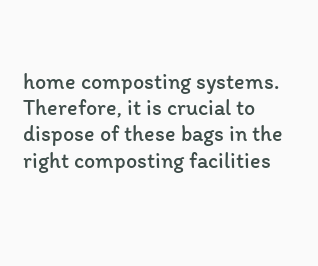home composting systems. Therefore, it is crucial to dispose of these bags in the right composting facilities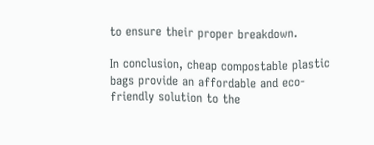to ensure their proper breakdown.

In conclusion, cheap compostable plastic bags provide an affordable and eco-friendly solution to the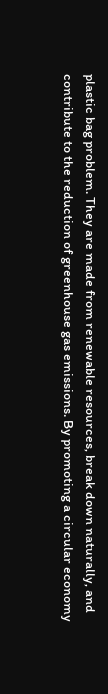plastic bag problem. They are made from renewable resources, break down naturally, and contribute to the reduction of greenhouse gas emissions. By promoting a circular economy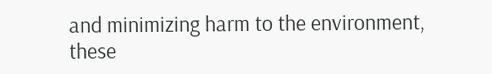and minimizing harm to the environment, these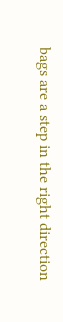bags are a step in the right direction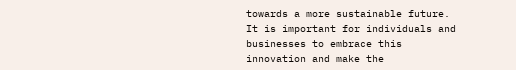towards a more sustainable future. It is important for individuals and businesses to embrace this innovation and make the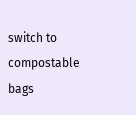switch to compostable bags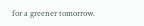for a greener tomorrow.